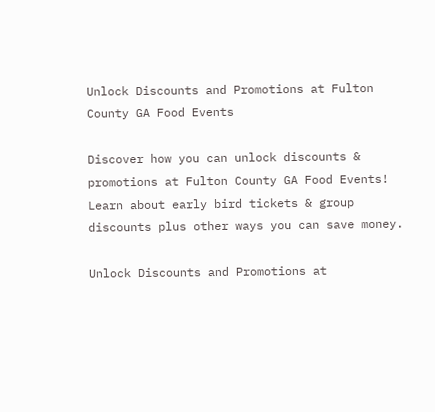Unlock Discounts and Promotions at Fulton County GA Food Events

Discover how you can unlock discounts & promotions at Fulton County GA Food Events! Learn about early bird tickets & group discounts plus other ways you can save money.

Unlock Discounts and Promotions at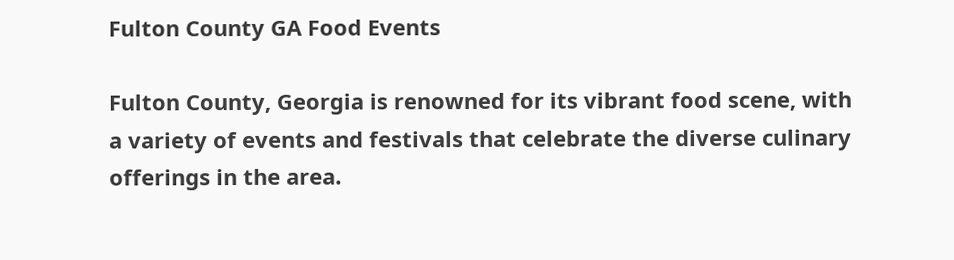Fulton County GA Food Events

Fulton County, Georgia is renowned for its vibrant food scene, with a variety of events and festivals that celebrate the diverse culinary offerings in the area.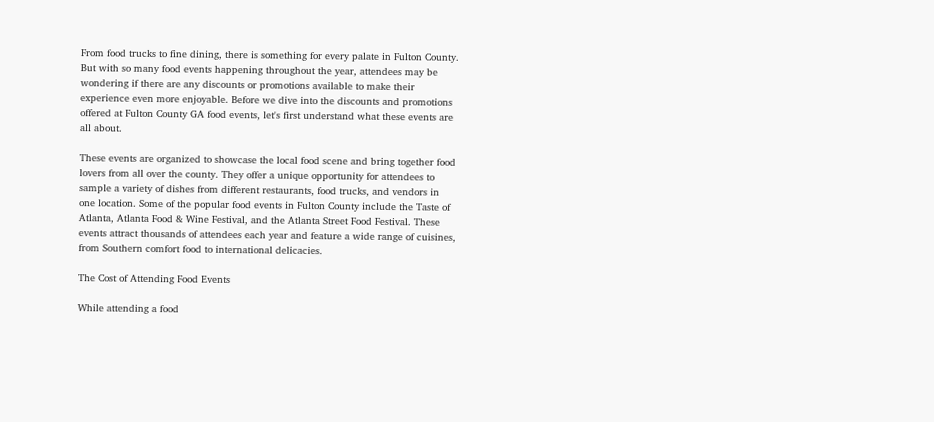From food trucks to fine dining, there is something for every palate in Fulton County. But with so many food events happening throughout the year, attendees may be wondering if there are any discounts or promotions available to make their experience even more enjoyable. Before we dive into the discounts and promotions offered at Fulton County GA food events, let's first understand what these events are all about.

These events are organized to showcase the local food scene and bring together food lovers from all over the county. They offer a unique opportunity for attendees to sample a variety of dishes from different restaurants, food trucks, and vendors in one location. Some of the popular food events in Fulton County include the Taste of Atlanta, Atlanta Food & Wine Festival, and the Atlanta Street Food Festival. These events attract thousands of attendees each year and feature a wide range of cuisines, from Southern comfort food to international delicacies.

The Cost of Attending Food Events

While attending a food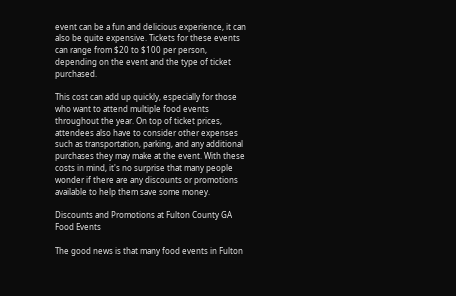event can be a fun and delicious experience, it can also be quite expensive. Tickets for these events can range from $20 to $100 per person, depending on the event and the type of ticket purchased.

This cost can add up quickly, especially for those who want to attend multiple food events throughout the year. On top of ticket prices, attendees also have to consider other expenses such as transportation, parking, and any additional purchases they may make at the event. With these costs in mind, it's no surprise that many people wonder if there are any discounts or promotions available to help them save some money.

Discounts and Promotions at Fulton County GA Food Events

The good news is that many food events in Fulton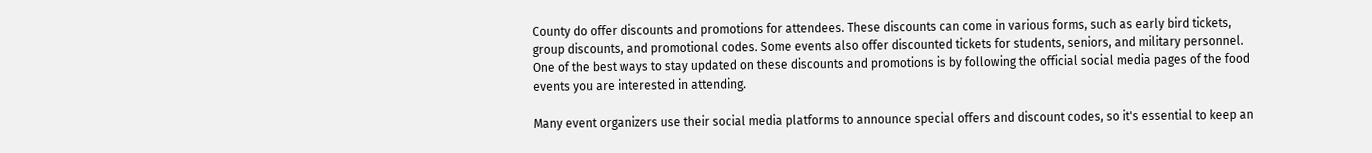County do offer discounts and promotions for attendees. These discounts can come in various forms, such as early bird tickets, group discounts, and promotional codes. Some events also offer discounted tickets for students, seniors, and military personnel. One of the best ways to stay updated on these discounts and promotions is by following the official social media pages of the food events you are interested in attending.

Many event organizers use their social media platforms to announce special offers and discount codes, so it's essential to keep an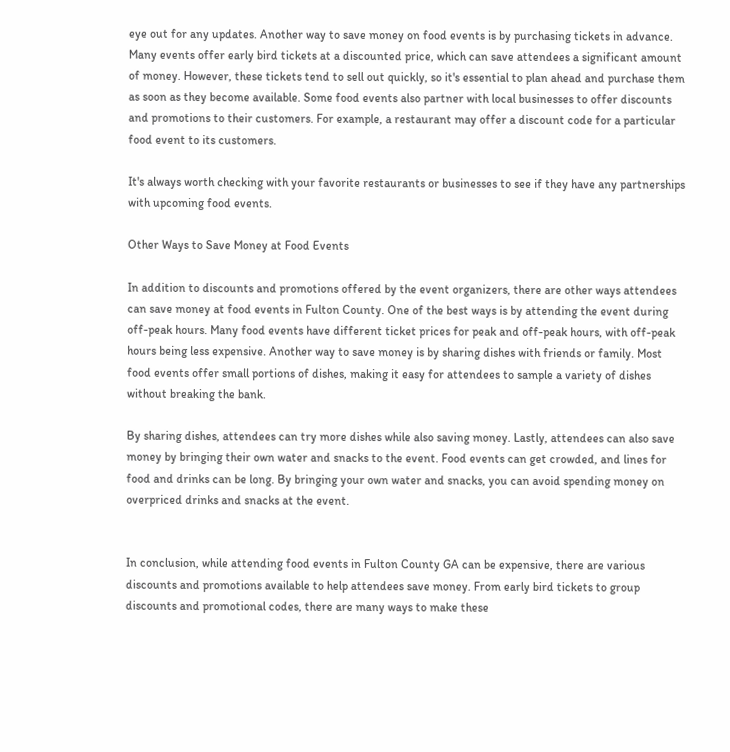eye out for any updates. Another way to save money on food events is by purchasing tickets in advance. Many events offer early bird tickets at a discounted price, which can save attendees a significant amount of money. However, these tickets tend to sell out quickly, so it's essential to plan ahead and purchase them as soon as they become available. Some food events also partner with local businesses to offer discounts and promotions to their customers. For example, a restaurant may offer a discount code for a particular food event to its customers.

It's always worth checking with your favorite restaurants or businesses to see if they have any partnerships with upcoming food events.

Other Ways to Save Money at Food Events

In addition to discounts and promotions offered by the event organizers, there are other ways attendees can save money at food events in Fulton County. One of the best ways is by attending the event during off-peak hours. Many food events have different ticket prices for peak and off-peak hours, with off-peak hours being less expensive. Another way to save money is by sharing dishes with friends or family. Most food events offer small portions of dishes, making it easy for attendees to sample a variety of dishes without breaking the bank.

By sharing dishes, attendees can try more dishes while also saving money. Lastly, attendees can also save money by bringing their own water and snacks to the event. Food events can get crowded, and lines for food and drinks can be long. By bringing your own water and snacks, you can avoid spending money on overpriced drinks and snacks at the event.


In conclusion, while attending food events in Fulton County GA can be expensive, there are various discounts and promotions available to help attendees save money. From early bird tickets to group discounts and promotional codes, there are many ways to make these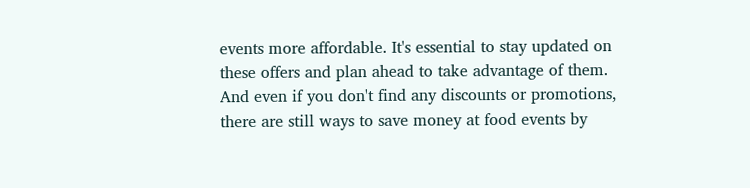events more affordable. It's essential to stay updated on these offers and plan ahead to take advantage of them. And even if you don't find any discounts or promotions, there are still ways to save money at food events by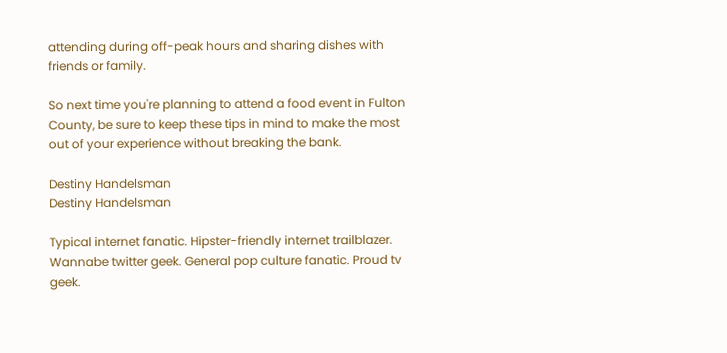attending during off-peak hours and sharing dishes with friends or family.

So next time you're planning to attend a food event in Fulton County, be sure to keep these tips in mind to make the most out of your experience without breaking the bank.

Destiny Handelsman
Destiny Handelsman

Typical internet fanatic. Hipster-friendly internet trailblazer. Wannabe twitter geek. General pop culture fanatic. Proud tv geek.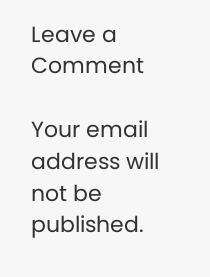Leave a Comment

Your email address will not be published.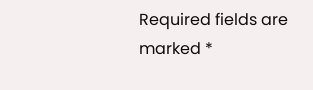Required fields are marked *